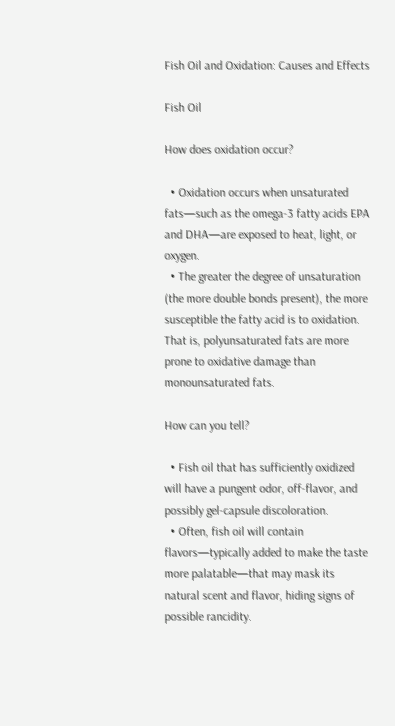Fish Oil and Oxidation: Causes and Effects

Fish Oil

How does oxidation occur?

  • Oxidation occurs when unsaturated fats—such as the omega-3 fatty acids EPA and DHA—are exposed to heat, light, or oxygen.
  • The greater the degree of unsaturation (the more double bonds present), the more susceptible the fatty acid is to oxidation. That is, polyunsaturated fats are more prone to oxidative damage than monounsaturated fats.

How can you tell?

  • Fish oil that has sufficiently oxidized will have a pungent odor, off-flavor, and possibly gel-capsule discoloration.
  • Often, fish oil will contain flavors—typically added to make the taste more palatable—that may mask its natural scent and flavor, hiding signs of possible rancidity.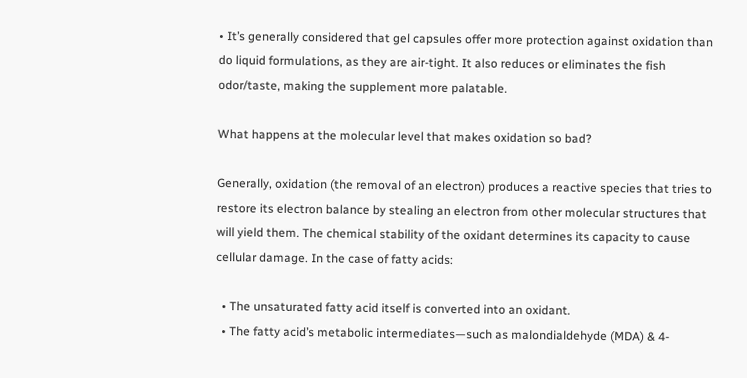• It’s generally considered that gel capsules offer more protection against oxidation than do liquid formulations, as they are air-tight. It also reduces or eliminates the fish odor/taste, making the supplement more palatable.

What happens at the molecular level that makes oxidation so bad?

Generally, oxidation (the removal of an electron) produces a reactive species that tries to restore its electron balance by stealing an electron from other molecular structures that will yield them. The chemical stability of the oxidant determines its capacity to cause cellular damage. In the case of fatty acids:

  • The unsaturated fatty acid itself is converted into an oxidant.
  • The fatty acid’s metabolic intermediates—such as malondialdehyde (MDA) & 4-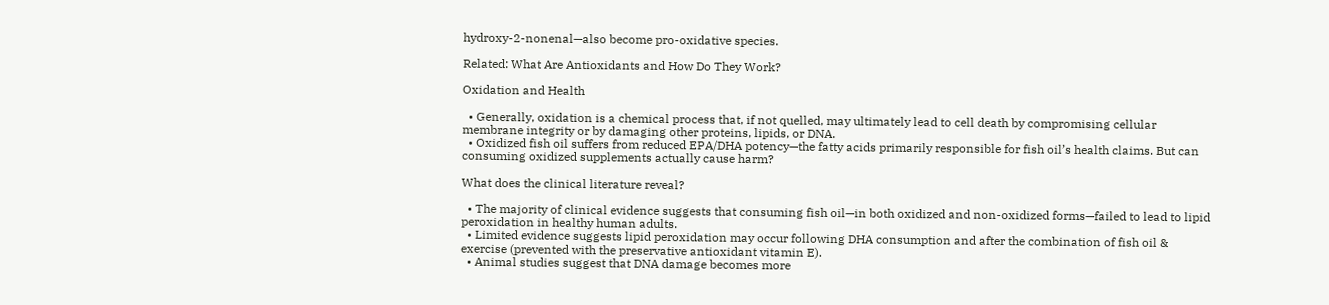hydroxy-2-nonenal—also become pro-oxidative species.

Related: What Are Antioxidants and How Do They Work?

Oxidation and Health

  • Generally, oxidation is a chemical process that, if not quelled, may ultimately lead to cell death by compromising cellular membrane integrity or by damaging other proteins, lipids, or DNA.
  • Oxidized fish oil suffers from reduced EPA/DHA potency—the fatty acids primarily responsible for fish oil’s health claims. But can consuming oxidized supplements actually cause harm?

What does the clinical literature reveal?

  • The majority of clinical evidence suggests that consuming fish oil—in both oxidized and non-oxidized forms—failed to lead to lipid peroxidation in healthy human adults.
  • Limited evidence suggests lipid peroxidation may occur following DHA consumption and after the combination of fish oil & exercise (prevented with the preservative antioxidant vitamin E).
  • Animal studies suggest that DNA damage becomes more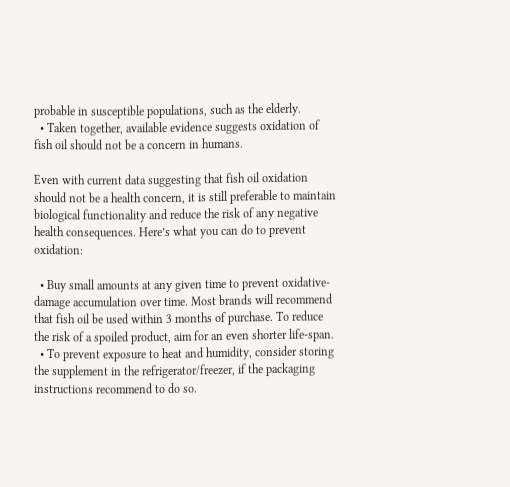probable in susceptible populations, such as the elderly.
  • Taken together, available evidence suggests oxidation of fish oil should not be a concern in humans.

Even with current data suggesting that fish oil oxidation should not be a health concern, it is still preferable to maintain biological functionality and reduce the risk of any negative health consequences. Here’s what you can do to prevent oxidation:

  • Buy small amounts at any given time to prevent oxidative-damage accumulation over time. Most brands will recommend that fish oil be used within 3 months of purchase. To reduce the risk of a spoiled product, aim for an even shorter life-span.
  • To prevent exposure to heat and humidity, consider storing the supplement in the refrigerator/freezer, if the packaging instructions recommend to do so.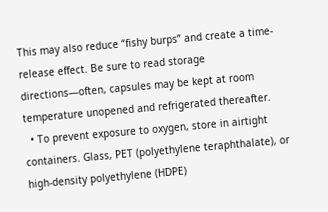This may also reduce “fishy burps” and create a time-release effect. Be sure to read storage directions—often, capsules may be kept at room temperature unopened and refrigerated thereafter.
  • To prevent exposure to oxygen, store in airtight containers. Glass, PET (polyethylene teraphthalate), or high-density polyethylene (HDPE)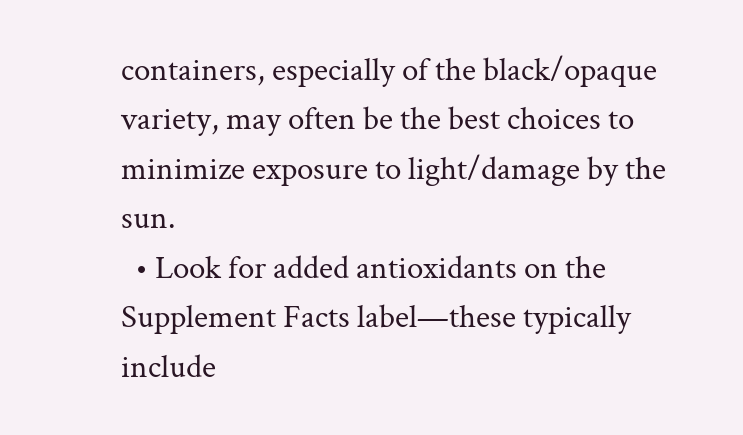containers, especially of the black/opaque variety, may often be the best choices to minimize exposure to light/damage by the sun.
  • Look for added antioxidants on the Supplement Facts label—these typically include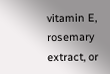vitamin E, rosemary extract, or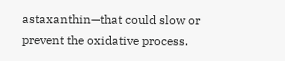astaxanthin—that could slow or prevent the oxidative process.